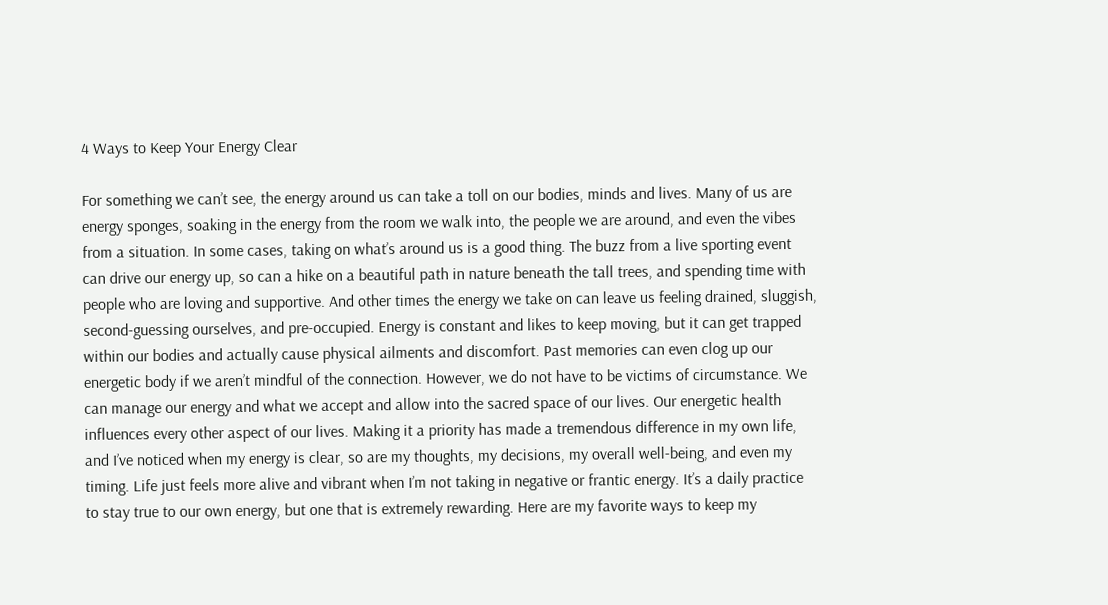4 Ways to Keep Your Energy Clear

For something we can’t see, the energy around us can take a toll on our bodies, minds and lives. Many of us are energy sponges, soaking in the energy from the room we walk into, the people we are around, and even the vibes from a situation. In some cases, taking on what’s around us is a good thing. The buzz from a live sporting event can drive our energy up, so can a hike on a beautiful path in nature beneath the tall trees, and spending time with people who are loving and supportive. And other times the energy we take on can leave us feeling drained, sluggish, second-guessing ourselves, and pre-occupied. Energy is constant and likes to keep moving, but it can get trapped within our bodies and actually cause physical ailments and discomfort. Past memories can even clog up our energetic body if we aren’t mindful of the connection. However, we do not have to be victims of circumstance. We can manage our energy and what we accept and allow into the sacred space of our lives. Our energetic health influences every other aspect of our lives. Making it a priority has made a tremendous difference in my own life, and I’ve noticed when my energy is clear, so are my thoughts, my decisions, my overall well-being, and even my timing. Life just feels more alive and vibrant when I’m not taking in negative or frantic energy. It’s a daily practice to stay true to our own energy, but one that is extremely rewarding. Here are my favorite ways to keep my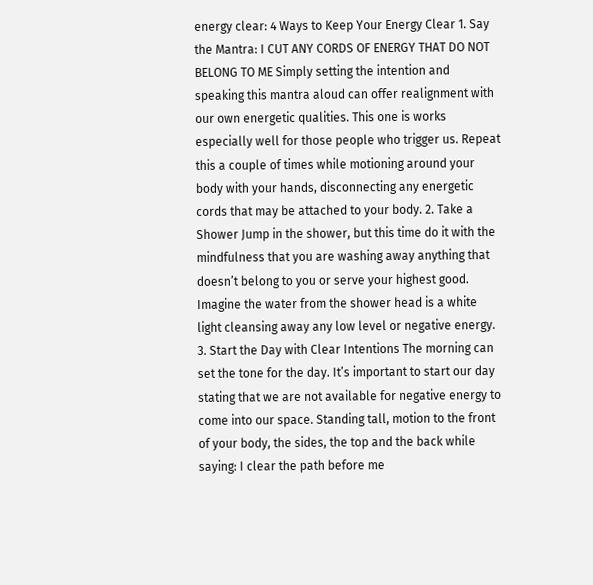energy clear: 4 Ways to Keep Your Energy Clear 1. Say the Mantra: I CUT ANY CORDS OF ENERGY THAT DO NOT BELONG TO ME Simply setting the intention and speaking this mantra aloud can offer realignment with our own energetic qualities. This one is works especially well for those people who trigger us. Repeat this a couple of times while motioning around your body with your hands, disconnecting any energetic cords that may be attached to your body. 2. Take a Shower Jump in the shower, but this time do it with the mindfulness that you are washing away anything that doesn’t belong to you or serve your highest good. Imagine the water from the shower head is a white light cleansing away any low level or negative energy. 3. Start the Day with Clear Intentions The morning can set the tone for the day. It’s important to start our day stating that we are not available for negative energy to come into our space. Standing tall, motion to the front of your body, the sides, the top and the back while saying: I clear the path before me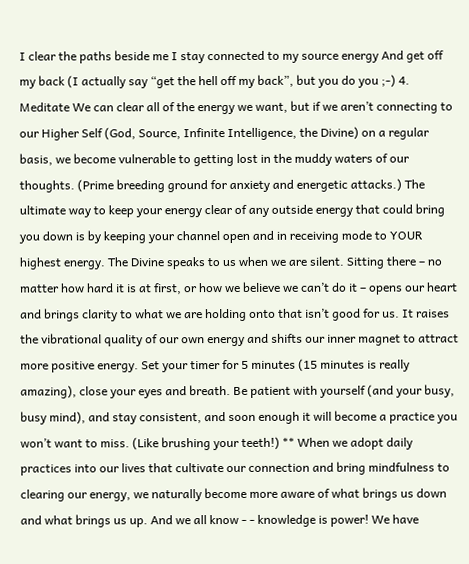I clear the paths beside me I stay connected to my source energy And get off my back (I actually say “get the hell off my back”, but you do you ;-) 4. Meditate We can clear all of the energy we want, but if we aren’t connecting to our Higher Self (God, Source, Infinite Intelligence, the Divine) on a regular basis, we become vulnerable to getting lost in the muddy waters of our thoughts. (Prime breeding ground for anxiety and energetic attacks.) The ultimate way to keep your energy clear of any outside energy that could bring you down is by keeping your channel open and in receiving mode to YOUR highest energy. The Divine speaks to us when we are silent. Sitting there – no matter how hard it is at first, or how we believe we can’t do it – opens our heart and brings clarity to what we are holding onto that isn’t good for us. It raises the vibrational quality of our own energy and shifts our inner magnet to attract more positive energy. Set your timer for 5 minutes (15 minutes is really amazing), close your eyes and breath. Be patient with yourself (and your busy, busy mind), and stay consistent, and soon enough it will become a practice you won’t want to miss. (Like brushing your teeth!) ** When we adopt daily practices into our lives that cultivate our connection and bring mindfulness to clearing our energy, we naturally become more aware of what brings us down and what brings us up. And we all know - - knowledge is power! We have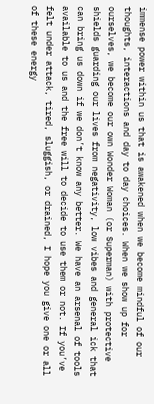immense power within us that is awakened when we become mindful of our thoughts, interactions and day to day choices. When we show up for ourselves, we become our own Wonder Woman (or Superman) with protective shields guarding our lives from negativity, low vibes and general ick that can bring us down if we don’t know any better. We have an arsenal of tools available to us and the free will to decide to use them or not. If you’ve felt under attack, tired, sluggish, or drained, I hope you give one or all of these energy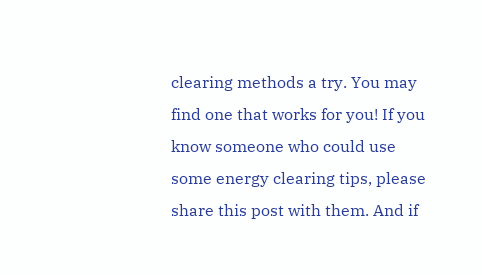clearing methods a try. You may find one that works for you! If you know someone who could use some energy clearing tips, please share this post with them. And if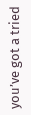you’ve got a tried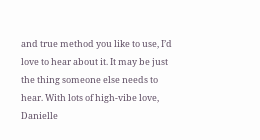and true method you like to use, I’d love to hear about it. It may be just the thing someone else needs to hear. With lots of high-vibe love, Danielle